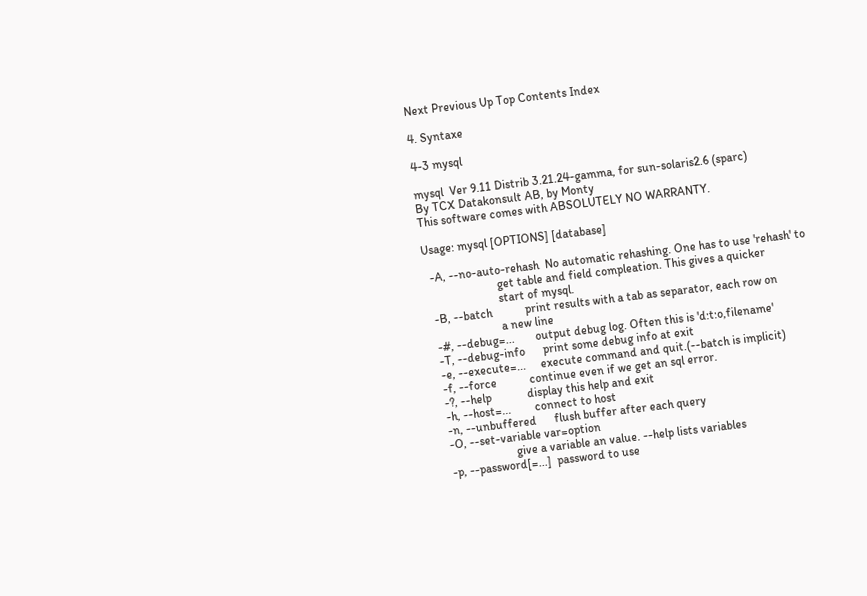Next Previous Up Top Contents Index

4. Syntaxe

4-3 mysql

mysql  Ver 9.11 Distrib 3.21.24-gamma, for sun-solaris2.6 (sparc)
By TCX Datakonsult AB, by Monty
This software comes with ABSOLUTELY NO WARRANTY.

Usage: mysql [OPTIONS] [database]

  -A, --no-auto-rehash  No automatic rehashing. One has to use 'rehash' to
                        get table and field compleation. This gives a quicker
                        start of mysql.
  -B, --batch           print results with a tab as separator, each row on
                        a new line
  -#, --debug=...       output debug log. Often this is 'd:t:o,filename'
  -T, --debug-info      print some debug info at exit
  -e, --execute=...     execute command and quit.(--batch is implicit)
  -f, --force           continue even if we get an sql error.
  -?, --help            display this help and exit
  -h, --host=...        connect to host
  -n, --unbuffered      flush buffer after each query
  -O, --set-variable var=option
                        give a variable an value. --help lists variables
  -p, --password[=...]  password to use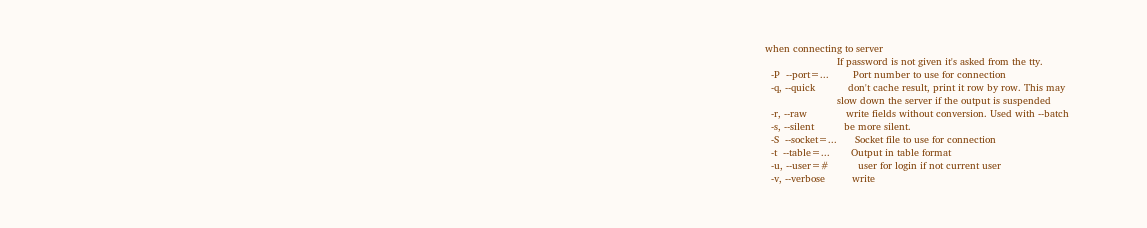when connecting to server
                        If password is not given it's asked from the tty.
  -P  --port=...        Port number to use for connection
  -q, --quick           don't cache result, print it row by row. This may
                        slow down the server if the output is suspended
  -r, --raw             write fields without conversion. Used with --batch
  -s, --silent          be more silent.
  -S  --socket=...      Socket file to use for connection
  -t  --table=...       Output in table format
  -u, --user=#          user for login if not current user
  -v, --verbose         write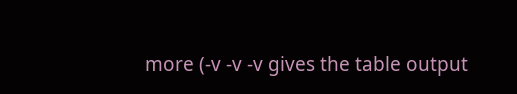more (-v -v -v gives the table output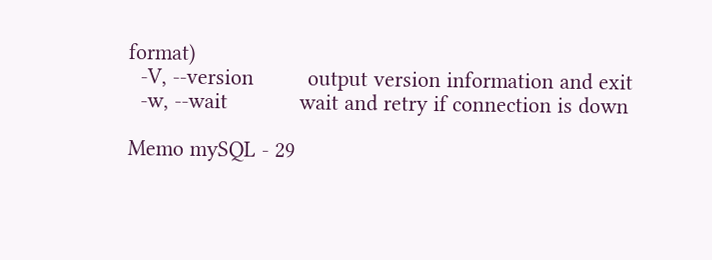format)
  -V, --version         output version information and exit
  -w, --wait            wait and retry if connection is down

Memo mySQL - 29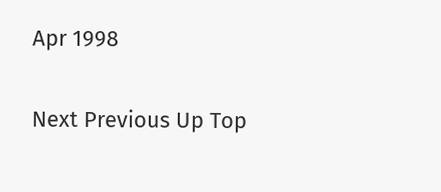Apr 1998

Next Previous Up Top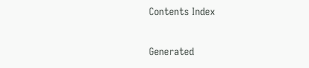Contents Index

Generated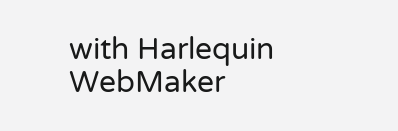with Harlequin WebMaker